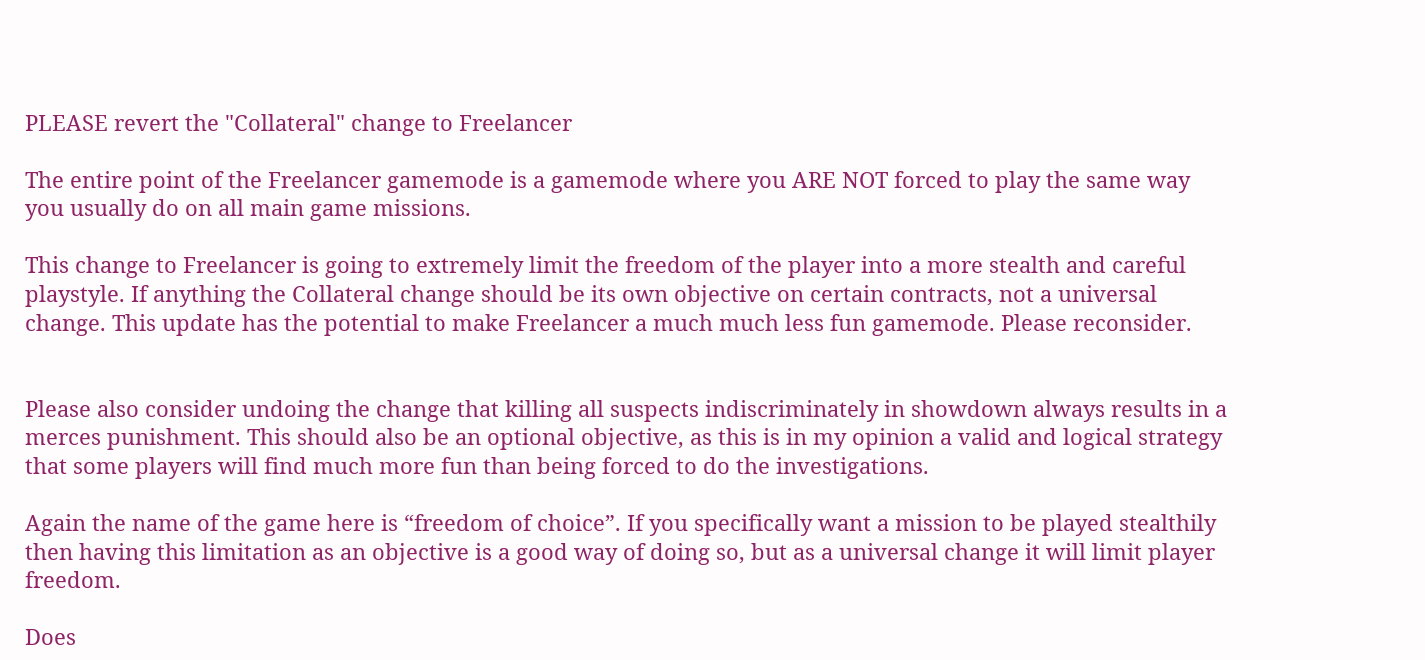PLEASE revert the "Collateral" change to Freelancer

The entire point of the Freelancer gamemode is a gamemode where you ARE NOT forced to play the same way you usually do on all main game missions.

This change to Freelancer is going to extremely limit the freedom of the player into a more stealth and careful playstyle. If anything the Collateral change should be its own objective on certain contracts, not a universal change. This update has the potential to make Freelancer a much much less fun gamemode. Please reconsider.


Please also consider undoing the change that killing all suspects indiscriminately in showdown always results in a merces punishment. This should also be an optional objective, as this is in my opinion a valid and logical strategy that some players will find much more fun than being forced to do the investigations.

Again the name of the game here is “freedom of choice”. If you specifically want a mission to be played stealthily then having this limitation as an objective is a good way of doing so, but as a universal change it will limit player freedom.

Does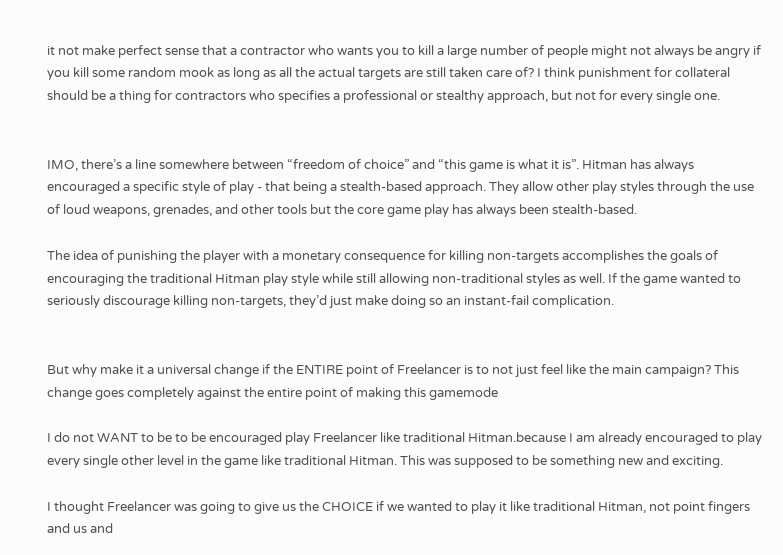it not make perfect sense that a contractor who wants you to kill a large number of people might not always be angry if you kill some random mook as long as all the actual targets are still taken care of? I think punishment for collateral should be a thing for contractors who specifies a professional or stealthy approach, but not for every single one.


IMO, there’s a line somewhere between “freedom of choice” and “this game is what it is”. Hitman has always encouraged a specific style of play - that being a stealth-based approach. They allow other play styles through the use of loud weapons, grenades, and other tools but the core game play has always been stealth-based.

The idea of punishing the player with a monetary consequence for killing non-targets accomplishes the goals of encouraging the traditional Hitman play style while still allowing non-traditional styles as well. If the game wanted to seriously discourage killing non-targets, they’d just make doing so an instant-fail complication.


But why make it a universal change if the ENTIRE point of Freelancer is to not just feel like the main campaign? This change goes completely against the entire point of making this gamemode

I do not WANT to be to be encouraged play Freelancer like traditional Hitman.because I am already encouraged to play every single other level in the game like traditional Hitman. This was supposed to be something new and exciting.

I thought Freelancer was going to give us the CHOICE if we wanted to play it like traditional Hitman, not point fingers and us and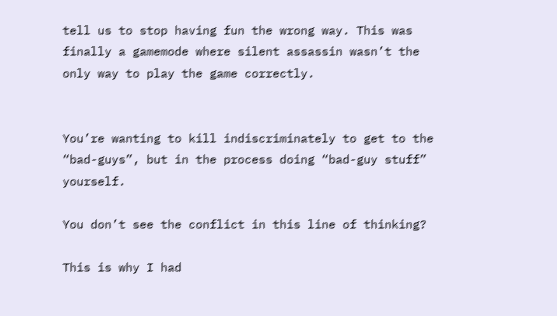tell us to stop having fun the wrong way. This was finally a gamemode where silent assassin wasn’t the only way to play the game correctly.


You’re wanting to kill indiscriminately to get to the “bad-guys”, but in the process doing “bad-guy stuff” yourself.

You don’t see the conflict in this line of thinking?

This is why I had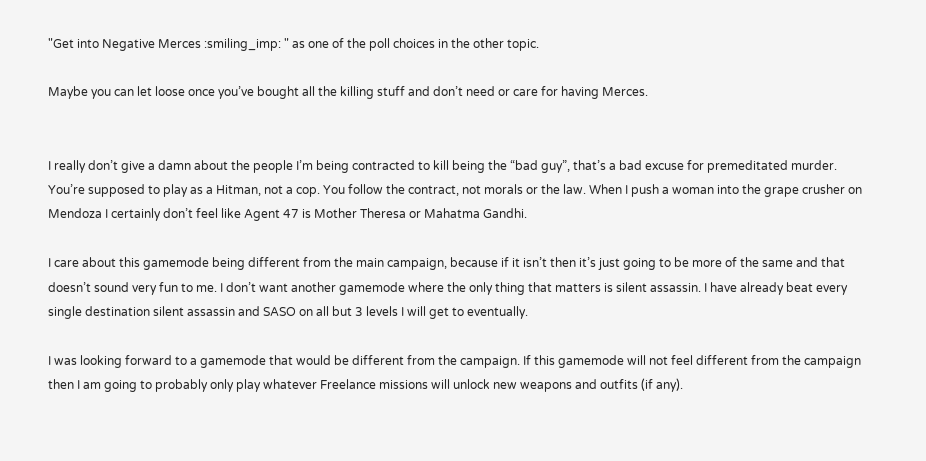"Get into Negative Merces :smiling_imp: " as one of the poll choices in the other topic.

Maybe you can let loose once you’ve bought all the killing stuff and don’t need or care for having Merces.


I really don’t give a damn about the people I’m being contracted to kill being the “bad guy”, that’s a bad excuse for premeditated murder. You’re supposed to play as a Hitman, not a cop. You follow the contract, not morals or the law. When I push a woman into the grape crusher on Mendoza I certainly don’t feel like Agent 47 is Mother Theresa or Mahatma Gandhi.

I care about this gamemode being different from the main campaign, because if it isn’t then it’s just going to be more of the same and that doesn’t sound very fun to me. I don’t want another gamemode where the only thing that matters is silent assassin. I have already beat every single destination silent assassin and SASO on all but 3 levels I will get to eventually.

I was looking forward to a gamemode that would be different from the campaign. If this gamemode will not feel different from the campaign then I am going to probably only play whatever Freelance missions will unlock new weapons and outfits (if any).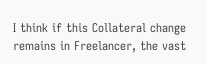I think if this Collateral change remains in Freelancer, the vast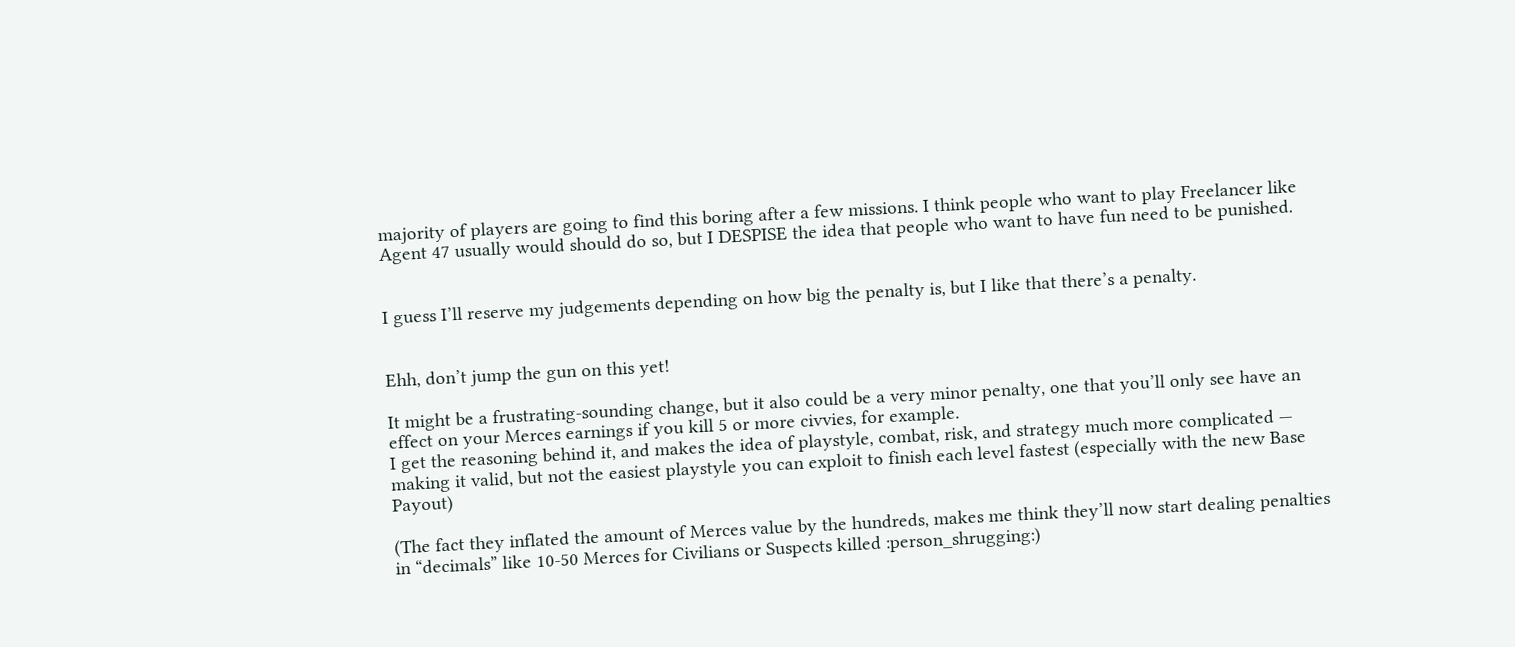majority of players are going to find this boring after a few missions. I think people who want to play Freelancer like Agent 47 usually would should do so, but I DESPISE the idea that people who want to have fun need to be punished.


I guess I’ll reserve my judgements depending on how big the penalty is, but I like that there’s a penalty.


Ehh, don’t jump the gun on this yet!

It might be a frustrating-sounding change, but it also could be a very minor penalty, one that you’ll only see have an effect on your Merces earnings if you kill 5 or more civvies, for example.
I get the reasoning behind it, and makes the idea of playstyle, combat, risk, and strategy much more complicated — making it valid, but not the easiest playstyle you can exploit to finish each level fastest (especially with the new Base Payout)

(The fact they inflated the amount of Merces value by the hundreds, makes me think they’ll now start dealing penalties in “decimals” like 10-50 Merces for Civilians or Suspects killed :person_shrugging:)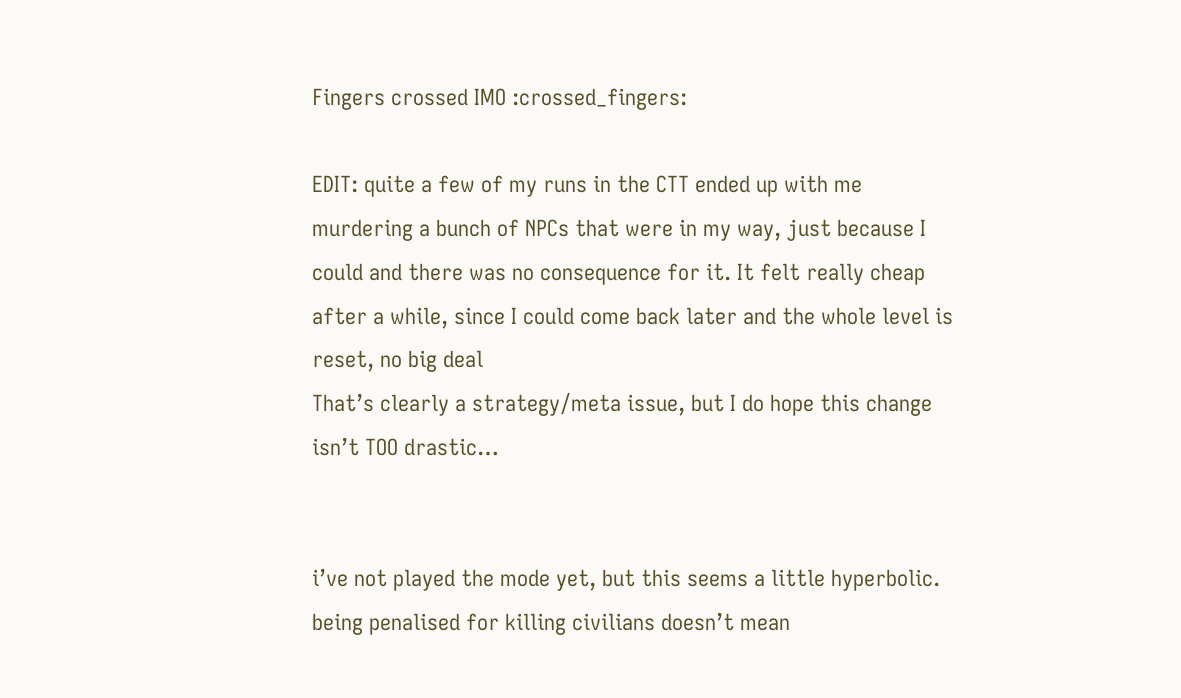Fingers crossed IMO :crossed_fingers:

EDIT: quite a few of my runs in the CTT ended up with me murdering a bunch of NPCs that were in my way, just because I could and there was no consequence for it. It felt really cheap after a while, since I could come back later and the whole level is reset, no big deal
That’s clearly a strategy/meta issue, but I do hope this change isn’t TOO drastic…


i’ve not played the mode yet, but this seems a little hyperbolic. being penalised for killing civilians doesn’t mean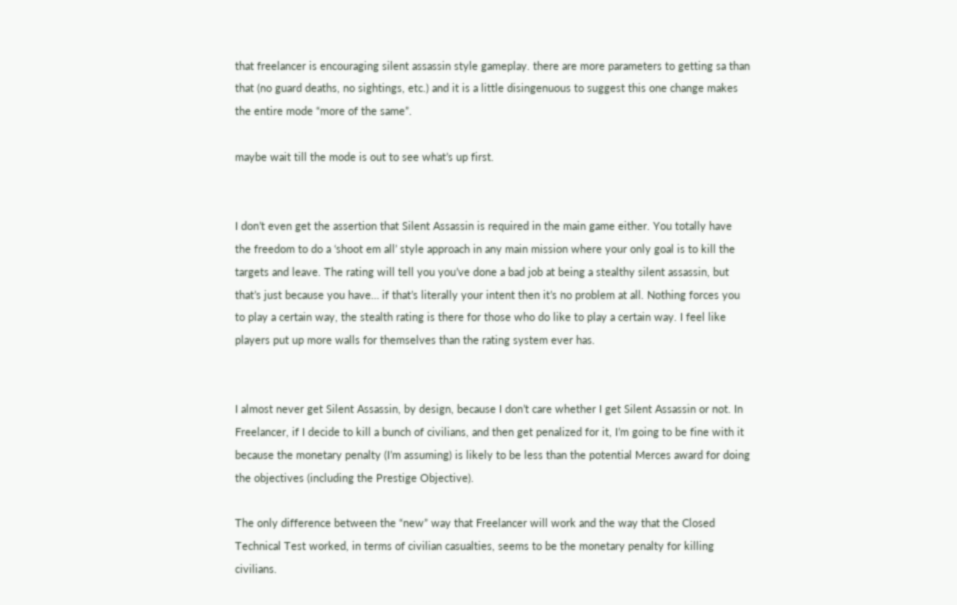that freelancer is encouraging silent assassin style gameplay. there are more parameters to getting sa than that (no guard deaths, no sightings, etc.) and it is a little disingenuous to suggest this one change makes the entire mode “more of the same”.

maybe wait till the mode is out to see what’s up first.


I don’t even get the assertion that Silent Assassin is required in the main game either. You totally have the freedom to do a ‘shoot em all’ style approach in any main mission where your only goal is to kill the targets and leave. The rating will tell you you’ve done a bad job at being a stealthy silent assassin, but that’s just because you have… if that’s literally your intent then it’s no problem at all. Nothing forces you to play a certain way, the stealth rating is there for those who do like to play a certain way. I feel like players put up more walls for themselves than the rating system ever has.


I almost never get Silent Assassin, by design, because I don’t care whether I get Silent Assassin or not. In Freelancer, if I decide to kill a bunch of civilians, and then get penalized for it, I’m going to be fine with it because the monetary penalty (I’m assuming) is likely to be less than the potential Merces award for doing the objectives (including the Prestige Objective).

The only difference between the “new” way that Freelancer will work and the way that the Closed Technical Test worked, in terms of civilian casualties, seems to be the monetary penalty for killing civilians.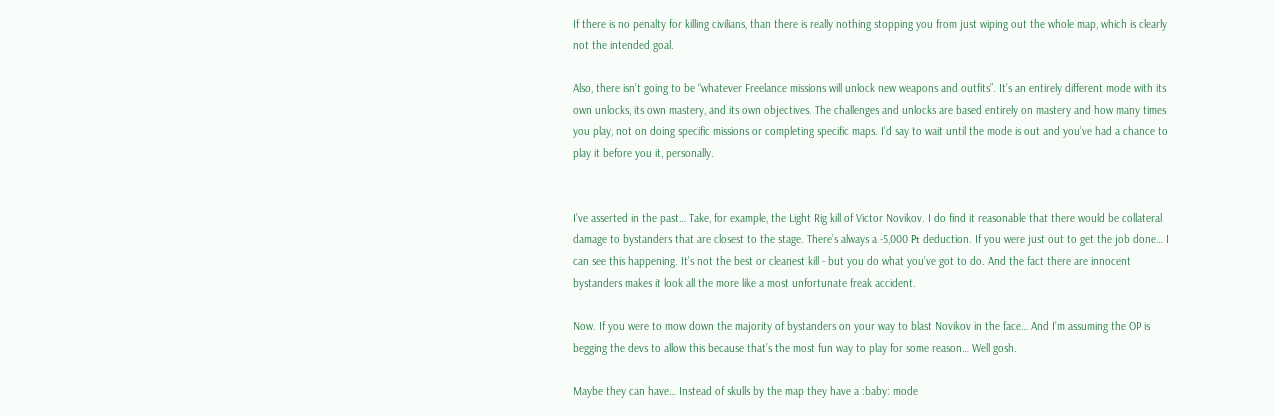If there is no penalty for killing civilians, than there is really nothing stopping you from just wiping out the whole map, which is clearly not the intended goal.

Also, there isn’t going to be “whatever Freelance missions will unlock new weapons and outfits”. It’s an entirely different mode with its own unlocks, its own mastery, and its own objectives. The challenges and unlocks are based entirely on mastery and how many times you play, not on doing specific missions or completing specific maps. I’d say to wait until the mode is out and you’ve had a chance to play it before you it, personally.


I’ve asserted in the past… Take, for example, the Light Rig kill of Victor Novikov. I do find it reasonable that there would be collateral damage to bystanders that are closest to the stage. There’s always a -5,000 ₧ deduction. If you were just out to get the job done… I can see this happening. It’s not the best or cleanest kill - but you do what you’ve got to do. And the fact there are innocent bystanders makes it look all the more like a most unfortunate freak accident.

Now. If you were to mow down the majority of bystanders on your way to blast Novikov in the face… And I’m assuming the OP is begging the devs to allow this because that’s the most fun way to play for some reason… Well gosh.

Maybe they can have… Instead of skulls by the map they have a :baby: mode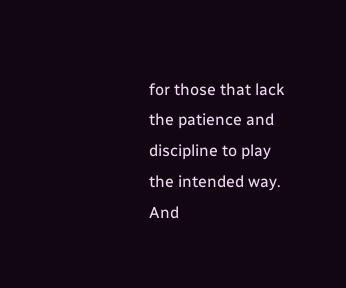for those that lack the patience and discipline to play the intended way. And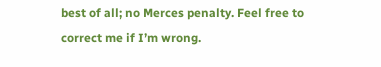best of all; no Merces penalty. Feel free to correct me if I’m wrong.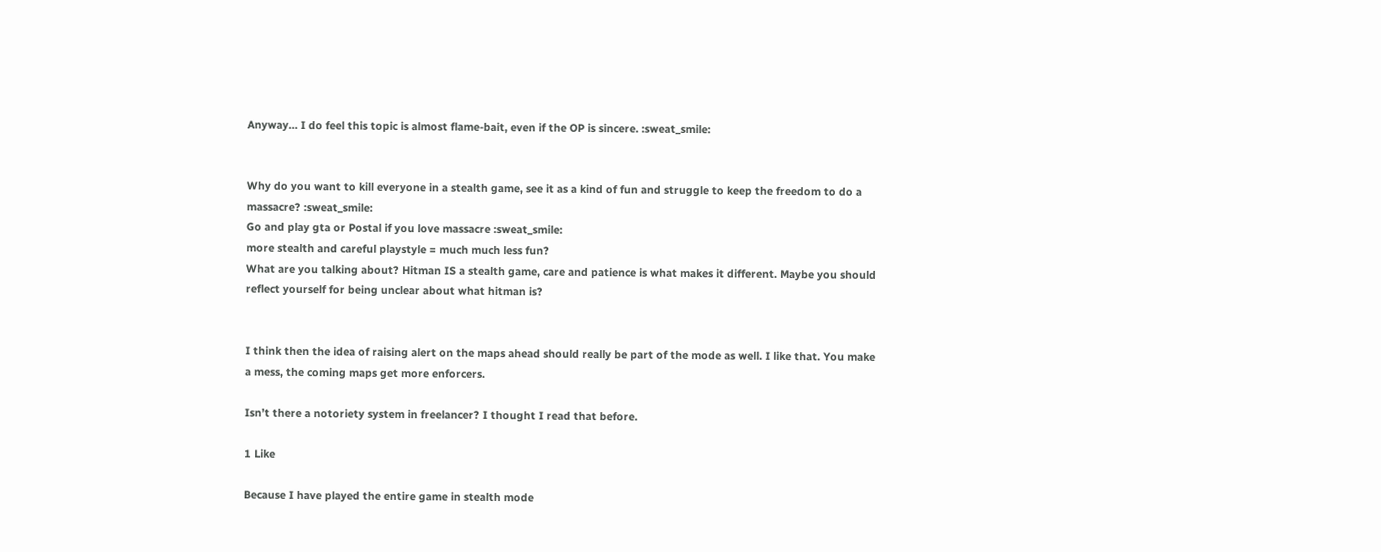Anyway… I do feel this topic is almost flame-bait, even if the OP is sincere. :sweat_smile:


Why do you want to kill everyone in a stealth game, see it as a kind of fun and struggle to keep the freedom to do a massacre? :sweat_smile:
Go and play gta or Postal if you love massacre :sweat_smile:
more stealth and careful playstyle = much much less fun?
What are you talking about? Hitman IS a stealth game, care and patience is what makes it different. Maybe you should reflect yourself for being unclear about what hitman is?


I think then the idea of raising alert on the maps ahead should really be part of the mode as well. I like that. You make a mess, the coming maps get more enforcers.

Isn’t there a notoriety system in freelancer? I thought I read that before.

1 Like

Because I have played the entire game in stealth mode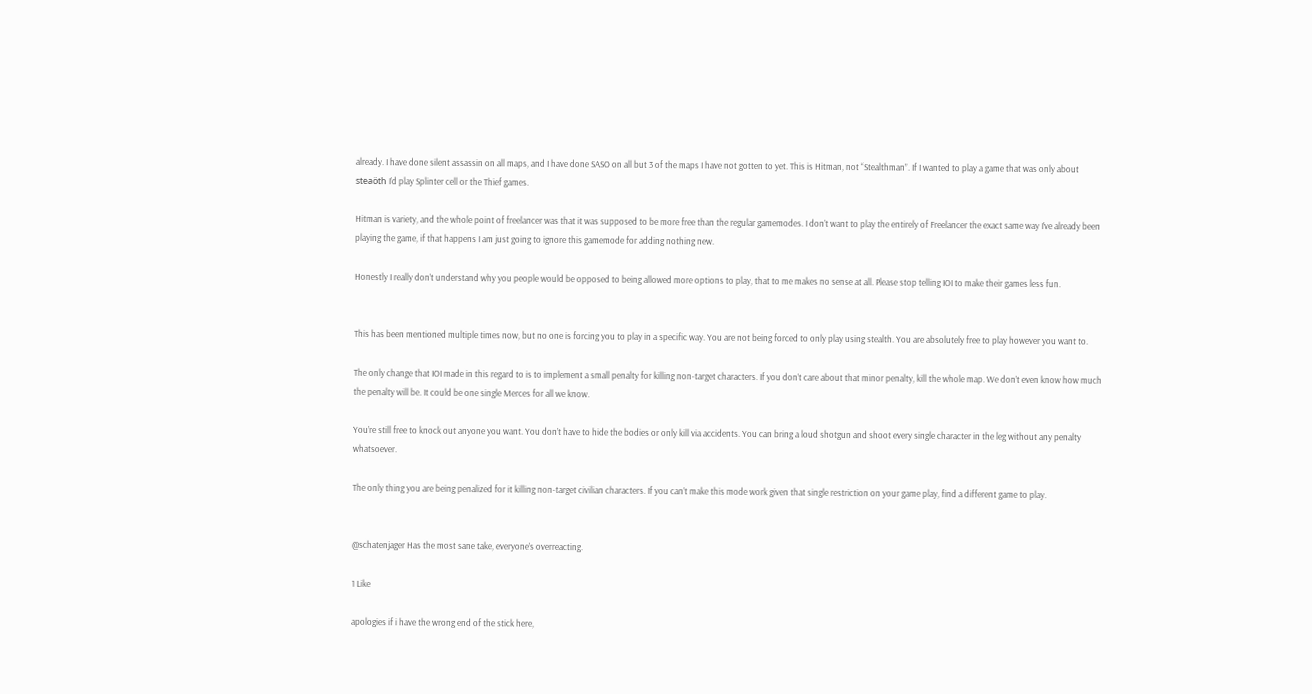already. I have done silent assassin on all maps, and I have done SASO on all but 3 of the maps I have not gotten to yet. This is Hitman, not “Stealthman”. If I wanted to play a game that was only about steaöth I’d play Splinter cell or the Thief games.

Hitman is variety, and the whole point of freelancer was that it was supposed to be more free than the regular gamemodes. I don’t want to play the entirely of Freelancer the exact same way I’ve already been playing the game, if that happens I am just going to ignore this gamemode for adding nothing new.

Honestly I really don’t understand why you people would be opposed to being allowed more options to play, that to me makes no sense at all. Please stop telling IOI to make their games less fun.


This has been mentioned multiple times now, but no one is forcing you to play in a specific way. You are not being forced to only play using stealth. You are absolutely free to play however you want to.

The only change that IOI made in this regard to is to implement a small penalty for killing non-target characters. If you don’t care about that minor penalty, kill the whole map. We don’t even know how much the penalty will be. It could be one single Merces for all we know.

You’re still free to knock out anyone you want. You don’t have to hide the bodies or only kill via accidents. You can bring a loud shotgun and shoot every single character in the leg without any penalty whatsoever.

The only thing you are being penalized for it killing non-target civilian characters. If you can’t make this mode work given that single restriction on your game play, find a different game to play.


@schatenjager Has the most sane take, everyone’s overreacting.

1 Like

apologies if i have the wrong end of the stick here,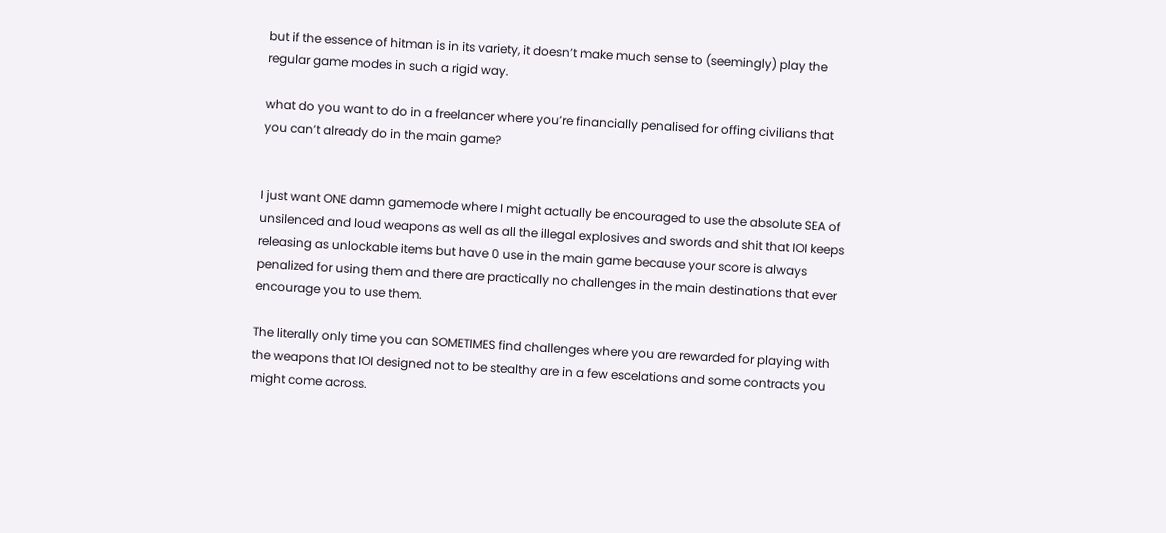but if the essence of hitman is in its variety, it doesn’t make much sense to (seemingly) play the regular game modes in such a rigid way.

what do you want to do in a freelancer where you’re financially penalised for offing civilians that you can’t already do in the main game?


I just want ONE damn gamemode where I might actually be encouraged to use the absolute SEA of unsilenced and loud weapons as well as all the illegal explosives and swords and shit that IOI keeps releasing as unlockable items but have 0 use in the main game because your score is always penalized for using them and there are practically no challenges in the main destinations that ever encourage you to use them.

The literally only time you can SOMETIMES find challenges where you are rewarded for playing with the weapons that IOI designed not to be stealthy are in a few escelations and some contracts you might come across.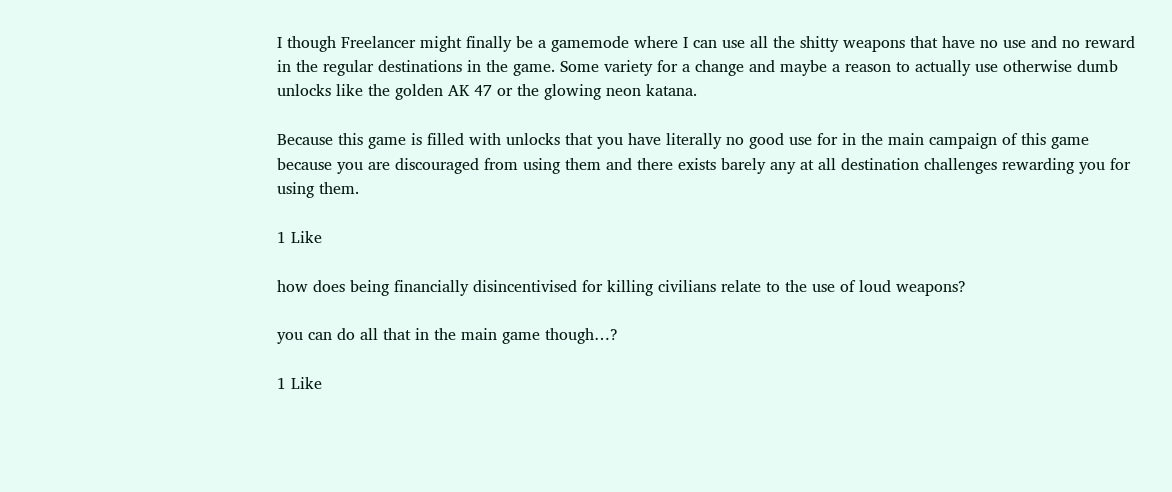I though Freelancer might finally be a gamemode where I can use all the shitty weapons that have no use and no reward in the regular destinations in the game. Some variety for a change and maybe a reason to actually use otherwise dumb unlocks like the golden AK 47 or the glowing neon katana.

Because this game is filled with unlocks that you have literally no good use for in the main campaign of this game because you are discouraged from using them and there exists barely any at all destination challenges rewarding you for using them.

1 Like

how does being financially disincentivised for killing civilians relate to the use of loud weapons?

you can do all that in the main game though…?

1 Like